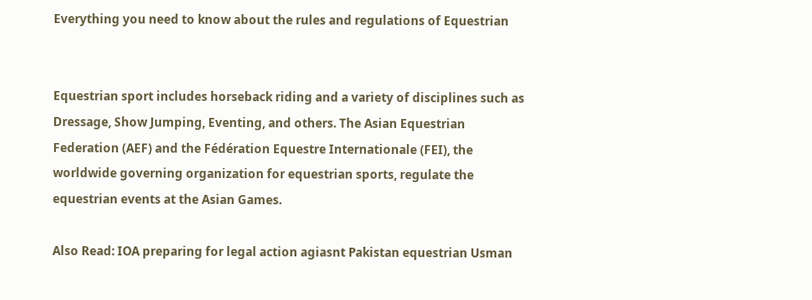Everything you need to know about the rules and regulations of Equestrian


Equestrian sport includes horseback riding and a variety of disciplines such as Dressage, Show Jumping, Eventing, and others. The Asian Equestrian Federation (AEF) and the Fédération Equestre Internationale (FEI), the worldwide governing organization for equestrian sports, regulate the equestrian events at the Asian Games.

Also Read: IOA preparing for legal action agiasnt Pakistan equestrian Usman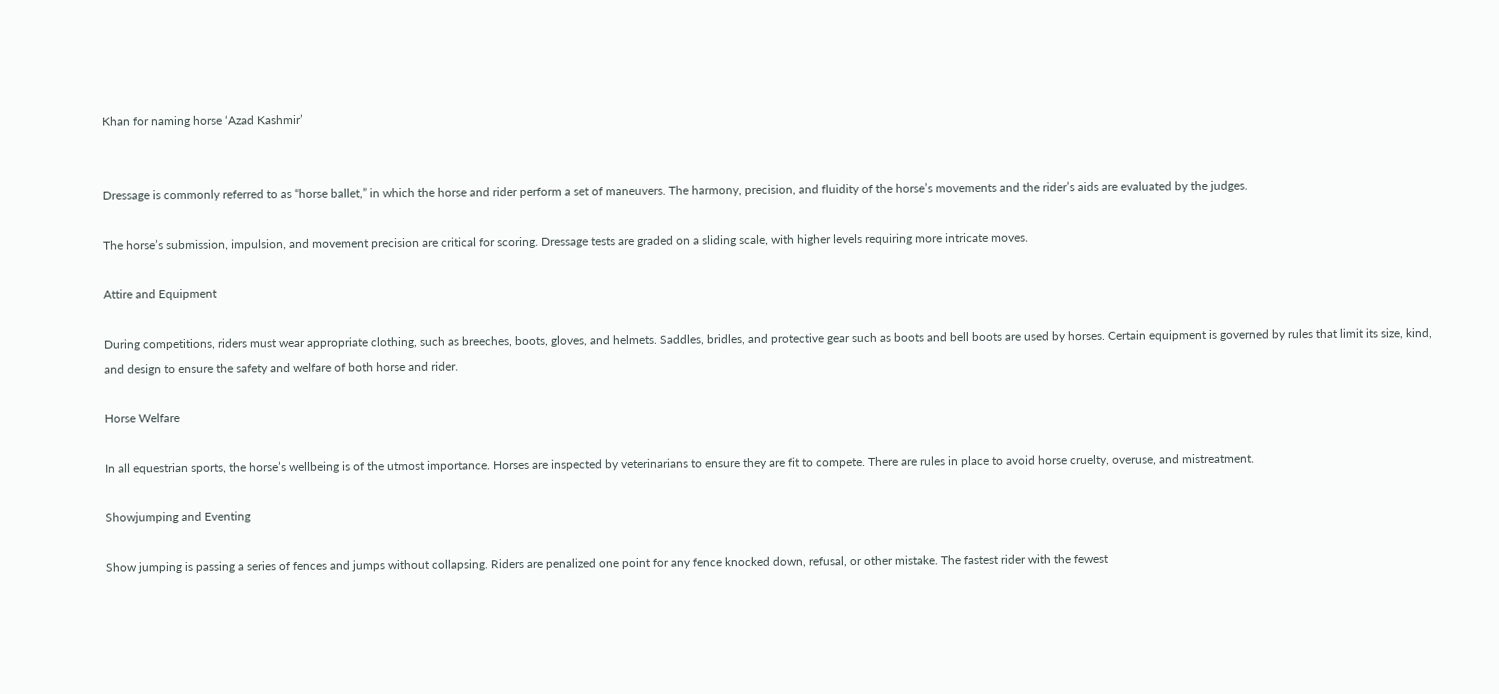Khan for naming horse ‘Azad Kashmir’


Dressage is commonly referred to as “horse ballet,” in which the horse and rider perform a set of maneuvers. The harmony, precision, and fluidity of the horse’s movements and the rider’s aids are evaluated by the judges.

The horse’s submission, impulsion, and movement precision are critical for scoring. Dressage tests are graded on a sliding scale, with higher levels requiring more intricate moves.

Attire and Equipment

During competitions, riders must wear appropriate clothing, such as breeches, boots, gloves, and helmets. Saddles, bridles, and protective gear such as boots and bell boots are used by horses. Certain equipment is governed by rules that limit its size, kind, and design to ensure the safety and welfare of both horse and rider.

Horse Welfare

In all equestrian sports, the horse’s wellbeing is of the utmost importance. Horses are inspected by veterinarians to ensure they are fit to compete. There are rules in place to avoid horse cruelty, overuse, and mistreatment.

Showjumping and Eventing

Show jumping is passing a series of fences and jumps without collapsing. Riders are penalized one point for any fence knocked down, refusal, or other mistake. The fastest rider with the fewest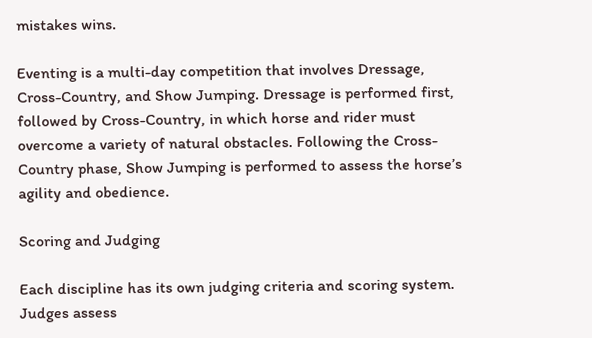mistakes wins.

Eventing is a multi-day competition that involves Dressage, Cross-Country, and Show Jumping. Dressage is performed first, followed by Cross-Country, in which horse and rider must overcome a variety of natural obstacles. Following the Cross-Country phase, Show Jumping is performed to assess the horse’s agility and obedience.

Scoring and Judging

Each discipline has its own judging criteria and scoring system. Judges assess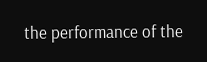the performance of the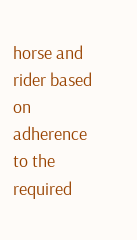horse and rider based on adherence to the required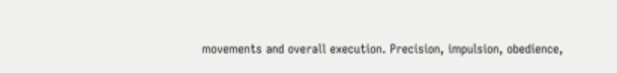movements and overall execution. Precision, impulsion, obedience,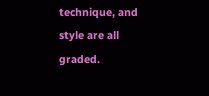technique, and style are all graded.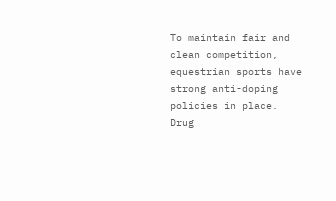To maintain fair and clean competition, equestrian sports have strong anti-doping policies in place. Drug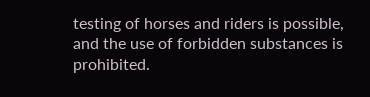testing of horses and riders is possible, and the use of forbidden substances is prohibited.